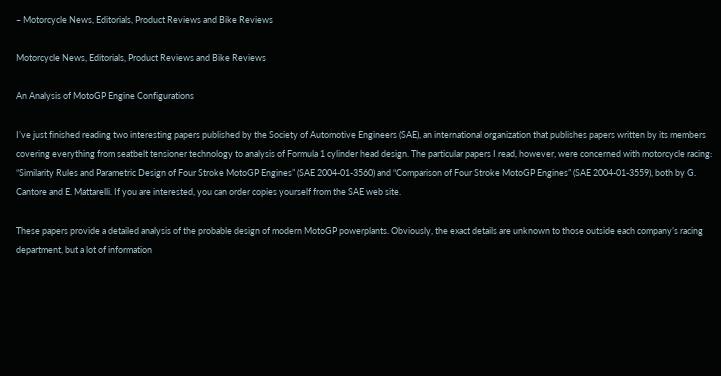– Motorcycle News, Editorials, Product Reviews and Bike Reviews

Motorcycle News, Editorials, Product Reviews and Bike Reviews

An Analysis of MotoGP Engine Configurations

I’ve just finished reading two interesting papers published by the Society of Automotive Engineers (SAE), an international organization that publishes papers written by its members covering everything from seatbelt tensioner technology to analysis of Formula 1 cylinder head design. The particular papers I read, however, were concerned with motorcycle racing: “Similarity Rules and Parametric Design of Four Stroke MotoGP Engines” (SAE 2004-01-3560) and “Comparison of Four Stroke MotoGP Engines” (SAE 2004-01-3559), both by G. Cantore and E. Mattarelli. If you are interested, you can order copies yourself from the SAE web site.

These papers provide a detailed analysis of the probable design of modern MotoGP powerplants. Obviously, the exact details are unknown to those outside each company’s racing department, but a lot of information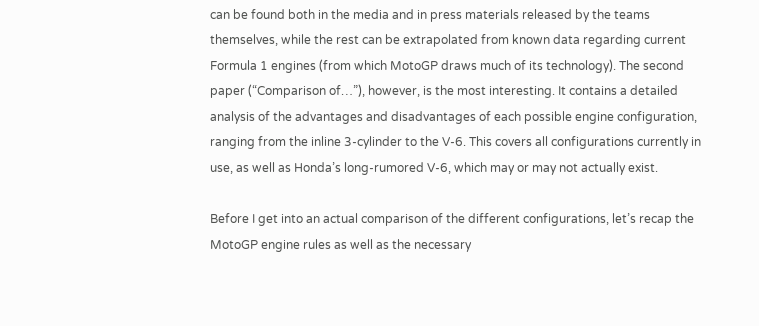can be found both in the media and in press materials released by the teams themselves, while the rest can be extrapolated from known data regarding current Formula 1 engines (from which MotoGP draws much of its technology). The second paper (“Comparison of…”), however, is the most interesting. It contains a detailed analysis of the advantages and disadvantages of each possible engine configuration, ranging from the inline 3-cylinder to the V-6. This covers all configurations currently in use, as well as Honda’s long-rumored V-6, which may or may not actually exist.

Before I get into an actual comparison of the different configurations, let’s recap the MotoGP engine rules as well as the necessary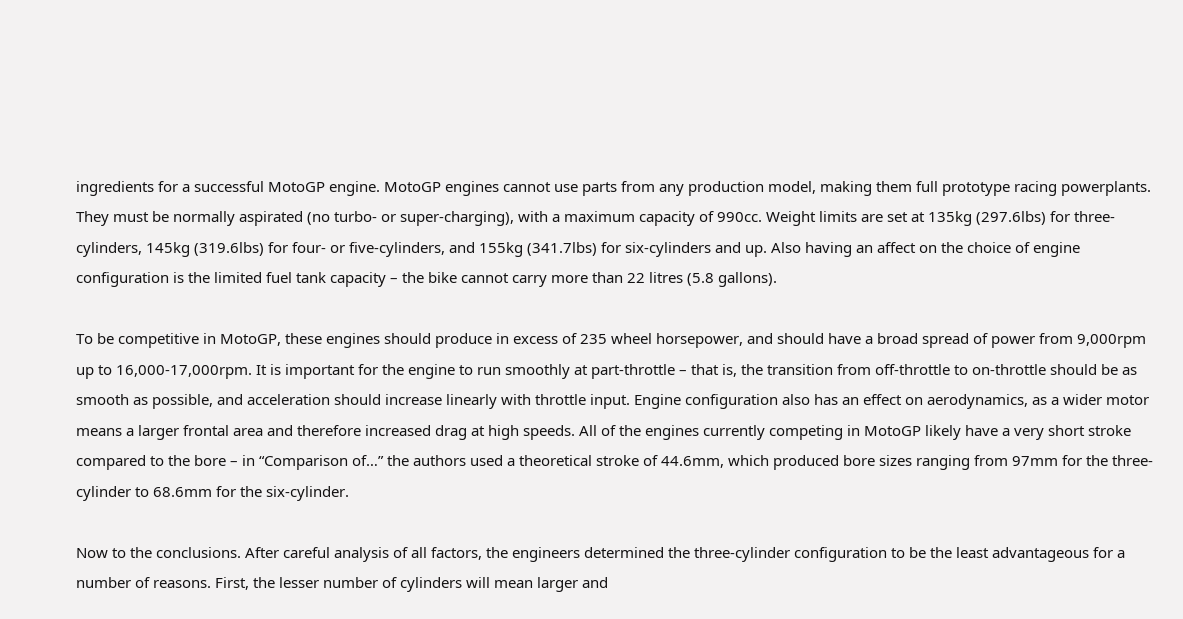ingredients for a successful MotoGP engine. MotoGP engines cannot use parts from any production model, making them full prototype racing powerplants. They must be normally aspirated (no turbo- or super-charging), with a maximum capacity of 990cc. Weight limits are set at 135kg (297.6lbs) for three-cylinders, 145kg (319.6lbs) for four- or five-cylinders, and 155kg (341.7lbs) for six-cylinders and up. Also having an affect on the choice of engine configuration is the limited fuel tank capacity – the bike cannot carry more than 22 litres (5.8 gallons).

To be competitive in MotoGP, these engines should produce in excess of 235 wheel horsepower, and should have a broad spread of power from 9,000rpm up to 16,000-17,000rpm. It is important for the engine to run smoothly at part-throttle – that is, the transition from off-throttle to on-throttle should be as smooth as possible, and acceleration should increase linearly with throttle input. Engine configuration also has an effect on aerodynamics, as a wider motor means a larger frontal area and therefore increased drag at high speeds. All of the engines currently competing in MotoGP likely have a very short stroke compared to the bore – in “Comparison of…” the authors used a theoretical stroke of 44.6mm, which produced bore sizes ranging from 97mm for the three-cylinder to 68.6mm for the six-cylinder.

Now to the conclusions. After careful analysis of all factors, the engineers determined the three-cylinder configuration to be the least advantageous for a number of reasons. First, the lesser number of cylinders will mean larger and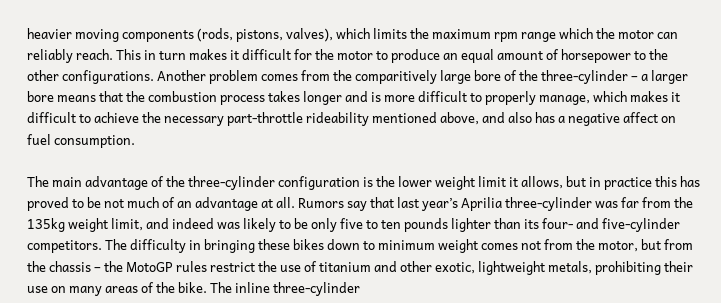heavier moving components (rods, pistons, valves), which limits the maximum rpm range which the motor can reliably reach. This in turn makes it difficult for the motor to produce an equal amount of horsepower to the other configurations. Another problem comes from the comparitively large bore of the three-cylinder – a larger bore means that the combustion process takes longer and is more difficult to properly manage, which makes it difficult to achieve the necessary part-throttle rideability mentioned above, and also has a negative affect on fuel consumption.

The main advantage of the three-cylinder configuration is the lower weight limit it allows, but in practice this has proved to be not much of an advantage at all. Rumors say that last year’s Aprilia three-cylinder was far from the 135kg weight limit, and indeed was likely to be only five to ten pounds lighter than its four- and five-cylinder competitors. The difficulty in bringing these bikes down to minimum weight comes not from the motor, but from the chassis – the MotoGP rules restrict the use of titanium and other exotic, lightweight metals, prohibiting their use on many areas of the bike. The inline three-cylinder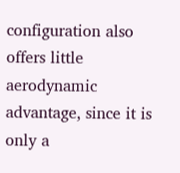configuration also offers little aerodynamic advantage, since it is only a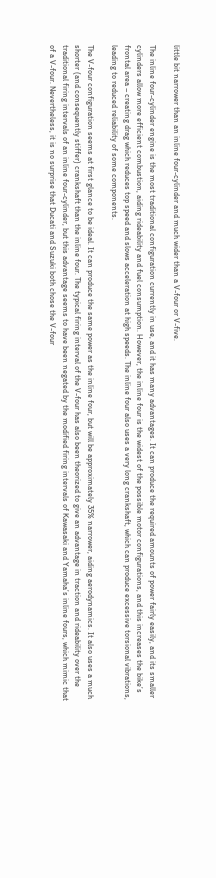little bit narrower than an inline four-cylinder and much wider than a V-four or V-five.

The inline four-cylinder engine is the most traditional configuration currently in use, and it has many advantages. It can produce the required amounts of power fairly easily, and its smaller cylinders allow more efficient combustion, aiding rideability and fuel consumption. However, the inline four is the widest of the possible motor configurations, and this increases the bike’s frontal area – creating drag which reduces top speed and slows acceleration at high speeds. The inline four also uses a very long crankshaft, which can produce excessive torsional vibrations, leading to reduced reliability of some components.

The V-four configuration seems at first glance to be ideal. It can produce the same power as the inline four, but will be approximately 35% narrower, aiding aerodynamics. It also uses a much shorter (and consequently stiffer) crankshaft than the inline four. The typical firing interval of the V-four has also been theorized to give an advantage in traction and rideability over the traditional firing intervals of an inline four-cylinder, but this advantage seems to have been negated by the modified firing intervals of Kawasaki and Yamaha’s inline fours, which mimic that of a V-four. Nevertheless, it is no surprise that Ducati and Suzuki both chose the V-four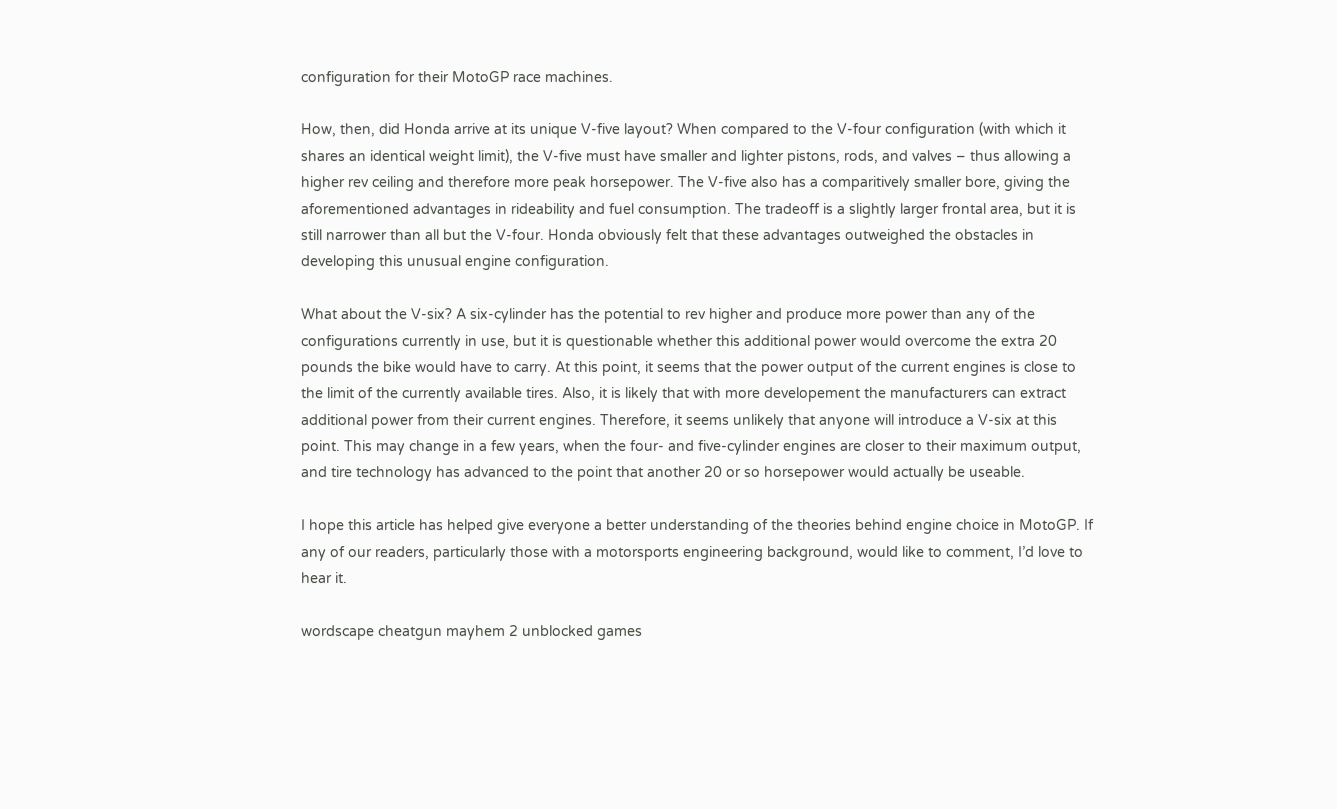configuration for their MotoGP race machines.

How, then, did Honda arrive at its unique V-five layout? When compared to the V-four configuration (with which it shares an identical weight limit), the V-five must have smaller and lighter pistons, rods, and valves – thus allowing a higher rev ceiling and therefore more peak horsepower. The V-five also has a comparitively smaller bore, giving the aforementioned advantages in rideability and fuel consumption. The tradeoff is a slightly larger frontal area, but it is still narrower than all but the V-four. Honda obviously felt that these advantages outweighed the obstacles in developing this unusual engine configuration.

What about the V-six? A six-cylinder has the potential to rev higher and produce more power than any of the configurations currently in use, but it is questionable whether this additional power would overcome the extra 20 pounds the bike would have to carry. At this point, it seems that the power output of the current engines is close to the limit of the currently available tires. Also, it is likely that with more developement the manufacturers can extract additional power from their current engines. Therefore, it seems unlikely that anyone will introduce a V-six at this point. This may change in a few years, when the four- and five-cylinder engines are closer to their maximum output, and tire technology has advanced to the point that another 20 or so horsepower would actually be useable.

I hope this article has helped give everyone a better understanding of the theories behind engine choice in MotoGP. If any of our readers, particularly those with a motorsports engineering background, would like to comment, I’d love to hear it.

wordscape cheatgun mayhem 2 unblocked games